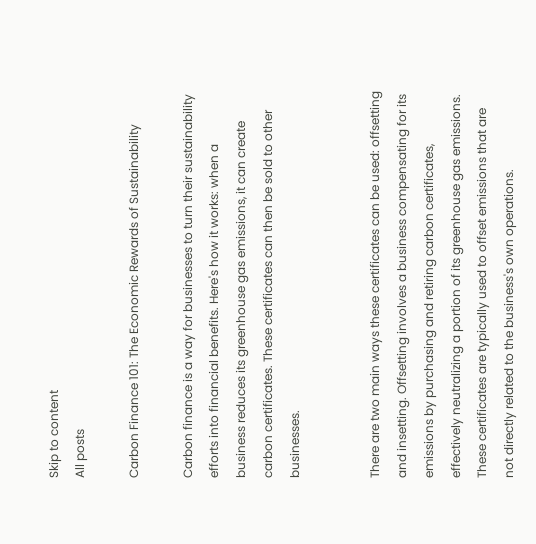Skip to content
All posts

Carbon Finance 101: The Economic Rewards of Sustainability

Carbon finance is a way for businesses to turn their sustainability efforts into financial benefits. Here's how it works: when a business reduces its greenhouse gas emissions, it can create carbon certificates. These certificates can then be sold to other businesses.


There are two main ways these certificates can be used: offsetting and insetting. Offsetting involves a business compensating for its emissions by purchasing and retiring carbon certificates, effectively neutralizing a portion of its greenhouse gas emissions. These certificates are typically used to offset emissions that are not directly related to the business's own operations.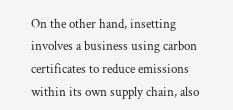On the other hand, insetting involves a business using carbon certificates to reduce emissions within its own supply chain, also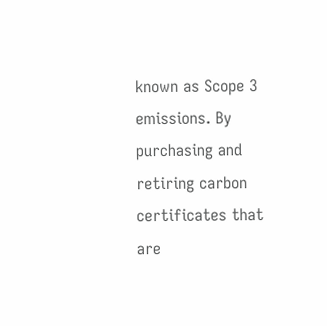known as Scope 3 emissions. By purchasing and retiring carbon certificates that are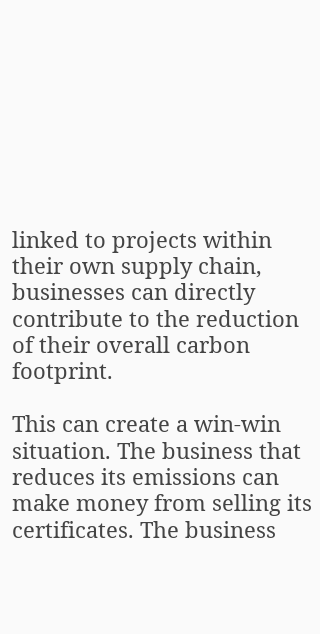linked to projects within their own supply chain, businesses can directly contribute to the reduction of their overall carbon footprint.

This can create a win-win situation. The business that reduces its emissions can make money from selling its certificates. The business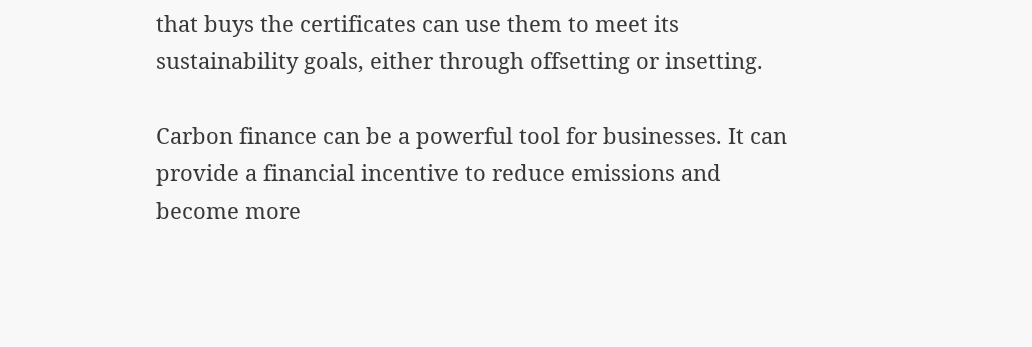that buys the certificates can use them to meet its sustainability goals, either through offsetting or insetting.

Carbon finance can be a powerful tool for businesses. It can provide a financial incentive to reduce emissions and become more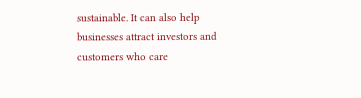sustainable. It can also help businesses attract investors and customers who care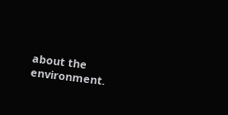about the environment.